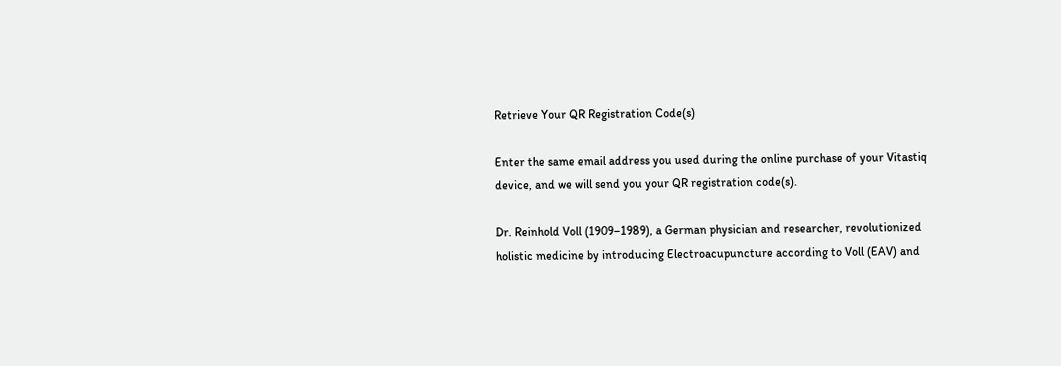Retrieve Your QR Registration Code(s)

Enter the same email address you used during the online purchase of your Vitastiq device, and we will send you your QR registration code(s).

Dr. Reinhold Voll (1909–1989), a German physician and researcher, revolutionized holistic medicine by introducing Electroacupuncture according to Voll (EAV) and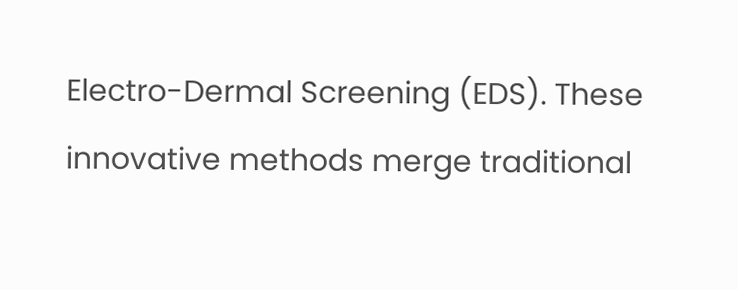Electro-Dermal Screening (EDS). These innovative methods merge traditional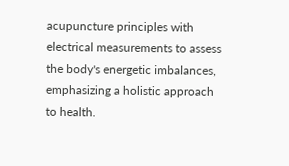acupuncture principles with electrical measurements to assess the body's energetic imbalances, emphasizing a holistic approach to health.